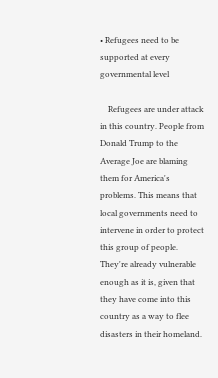• Refugees need to be supported at every governmental level

    Refugees are under attack in this country. People from Donald Trump to the Average Joe are blaming them for America's problems. This means that local governments need to intervene in order to protect this group of people. They're already vulnerable enough as it is, given that they have come into this country as a way to flee disasters in their homeland.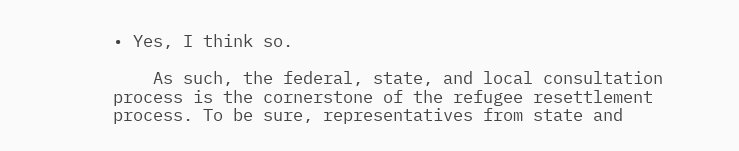• Yes, I think so.

    As such, the federal, state, and local consultation process is the cornerstone of the refugee resettlement process. To be sure, representatives from state and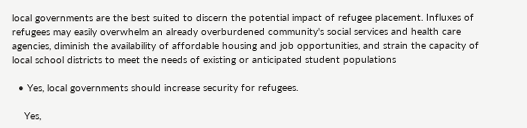local governments are the best suited to discern the potential impact of refugee placement. Influxes of refugees may easily overwhelm an already overburdened community's social services and health care agencies, diminish the availability of affordable housing and job opportunities, and strain the capacity of local school districts to meet the needs of existing or anticipated student populations

  • Yes, local governments should increase security for refugees.

    Yes,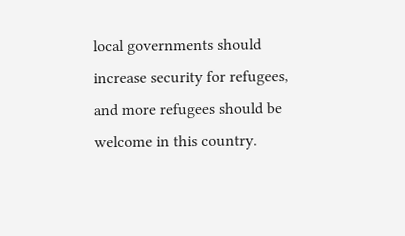local governments should increase security for refugees, and more refugees should be welcome in this country.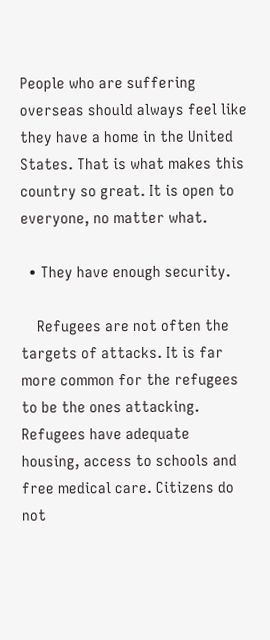People who are suffering overseas should always feel like they have a home in the United States. That is what makes this country so great. It is open to everyone, no matter what.

  • They have enough security.

    Refugees are not often the targets of attacks. It is far more common for the refugees to be the ones attacking. Refugees have adequate housing, access to schools and free medical care. Citizens do not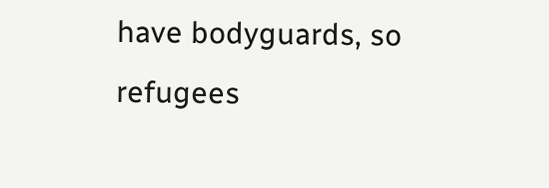have bodyguards, so refugees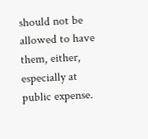should not be allowed to have them, either, especially at public expense.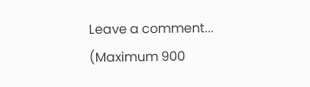Leave a comment...
(Maximum 900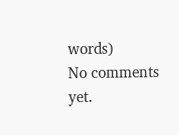words)
No comments yet.